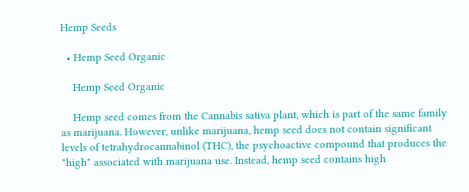Hemp Seeds

  • Hemp Seed Organic

    Hemp Seed Organic

    Hemp seed comes from the Cannabis sativa plant, which is part of the same family as marijuana. However, unlike marijuana, hemp seed does not contain significant levels of tetrahydrocannabinol (THC), the psychoactive compound that produces the "high" associated with marijuana use. Instead, hemp seed contains high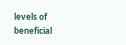levels of beneficial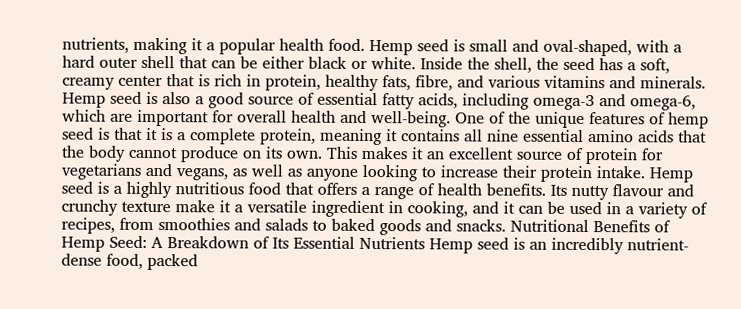nutrients, making it a popular health food. Hemp seed is small and oval-shaped, with a hard outer shell that can be either black or white. Inside the shell, the seed has a soft, creamy center that is rich in protein, healthy fats, fibre, and various vitamins and minerals. Hemp seed is also a good source of essential fatty acids, including omega-3 and omega-6, which are important for overall health and well-being. One of the unique features of hemp seed is that it is a complete protein, meaning it contains all nine essential amino acids that the body cannot produce on its own. This makes it an excellent source of protein for vegetarians and vegans, as well as anyone looking to increase their protein intake. Hemp seed is a highly nutritious food that offers a range of health benefits. Its nutty flavour and crunchy texture make it a versatile ingredient in cooking, and it can be used in a variety of recipes, from smoothies and salads to baked goods and snacks. Nutritional Benefits of Hemp Seed: A Breakdown of Its Essential Nutrients Hemp seed is an incredibly nutrient-dense food, packed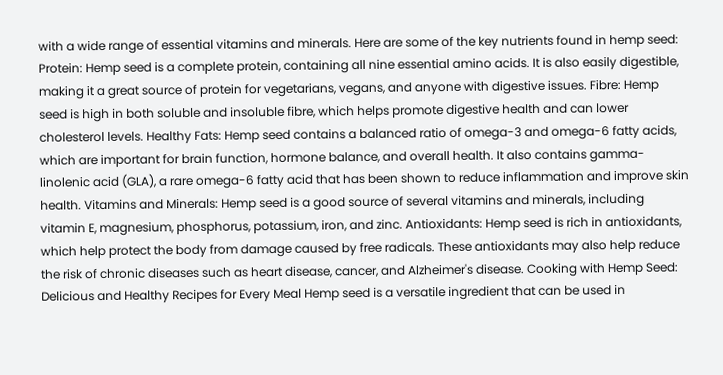with a wide range of essential vitamins and minerals. Here are some of the key nutrients found in hemp seed: Protein: Hemp seed is a complete protein, containing all nine essential amino acids. It is also easily digestible, making it a great source of protein for vegetarians, vegans, and anyone with digestive issues. Fibre: Hemp seed is high in both soluble and insoluble fibre, which helps promote digestive health and can lower cholesterol levels. Healthy Fats: Hemp seed contains a balanced ratio of omega-3 and omega-6 fatty acids, which are important for brain function, hormone balance, and overall health. It also contains gamma-linolenic acid (GLA), a rare omega-6 fatty acid that has been shown to reduce inflammation and improve skin health. Vitamins and Minerals: Hemp seed is a good source of several vitamins and minerals, including vitamin E, magnesium, phosphorus, potassium, iron, and zinc. Antioxidants: Hemp seed is rich in antioxidants, which help protect the body from damage caused by free radicals. These antioxidants may also help reduce the risk of chronic diseases such as heart disease, cancer, and Alzheimer's disease. Cooking with Hemp Seed: Delicious and Healthy Recipes for Every Meal Hemp seed is a versatile ingredient that can be used in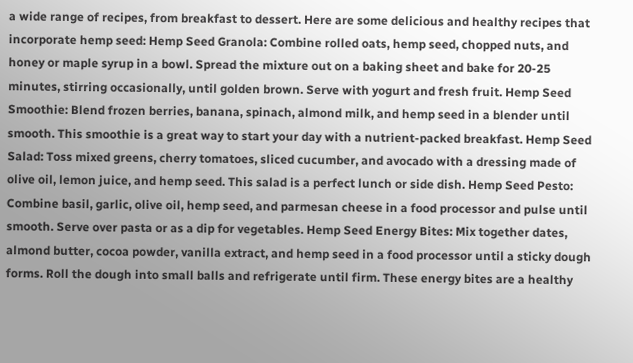a wide range of recipes, from breakfast to dessert. Here are some delicious and healthy recipes that incorporate hemp seed: Hemp Seed Granola: Combine rolled oats, hemp seed, chopped nuts, and honey or maple syrup in a bowl. Spread the mixture out on a baking sheet and bake for 20-25 minutes, stirring occasionally, until golden brown. Serve with yogurt and fresh fruit. Hemp Seed Smoothie: Blend frozen berries, banana, spinach, almond milk, and hemp seed in a blender until smooth. This smoothie is a great way to start your day with a nutrient-packed breakfast. Hemp Seed Salad: Toss mixed greens, cherry tomatoes, sliced cucumber, and avocado with a dressing made of olive oil, lemon juice, and hemp seed. This salad is a perfect lunch or side dish. Hemp Seed Pesto: Combine basil, garlic, olive oil, hemp seed, and parmesan cheese in a food processor and pulse until smooth. Serve over pasta or as a dip for vegetables. Hemp Seed Energy Bites: Mix together dates, almond butter, cocoa powder, vanilla extract, and hemp seed in a food processor until a sticky dough forms. Roll the dough into small balls and refrigerate until firm. These energy bites are a healthy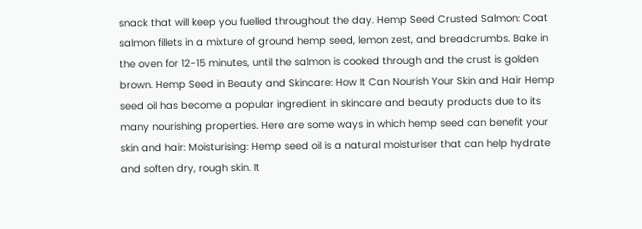snack that will keep you fuelled throughout the day. Hemp Seed Crusted Salmon: Coat salmon fillets in a mixture of ground hemp seed, lemon zest, and breadcrumbs. Bake in the oven for 12-15 minutes, until the salmon is cooked through and the crust is golden brown. Hemp Seed in Beauty and Skincare: How It Can Nourish Your Skin and Hair Hemp seed oil has become a popular ingredient in skincare and beauty products due to its many nourishing properties. Here are some ways in which hemp seed can benefit your skin and hair: Moisturising: Hemp seed oil is a natural moisturiser that can help hydrate and soften dry, rough skin. It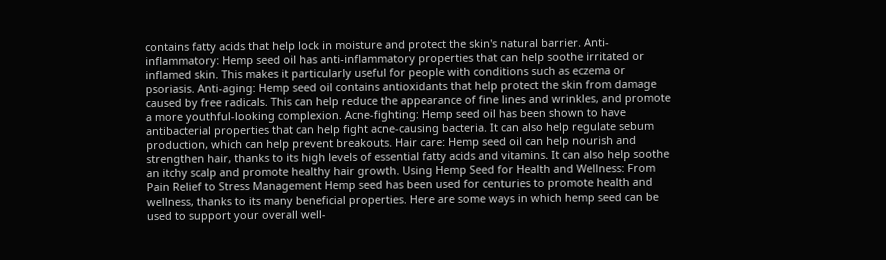contains fatty acids that help lock in moisture and protect the skin's natural barrier. Anti-inflammatory: Hemp seed oil has anti-inflammatory properties that can help soothe irritated or inflamed skin. This makes it particularly useful for people with conditions such as eczema or psoriasis. Anti-aging: Hemp seed oil contains antioxidants that help protect the skin from damage caused by free radicals. This can help reduce the appearance of fine lines and wrinkles, and promote a more youthful-looking complexion. Acne-fighting: Hemp seed oil has been shown to have antibacterial properties that can help fight acne-causing bacteria. It can also help regulate sebum production, which can help prevent breakouts. Hair care: Hemp seed oil can help nourish and strengthen hair, thanks to its high levels of essential fatty acids and vitamins. It can also help soothe an itchy scalp and promote healthy hair growth. Using Hemp Seed for Health and Wellness: From Pain Relief to Stress Management Hemp seed has been used for centuries to promote health and wellness, thanks to its many beneficial properties. Here are some ways in which hemp seed can be used to support your overall well-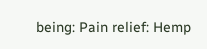being: Pain relief: Hemp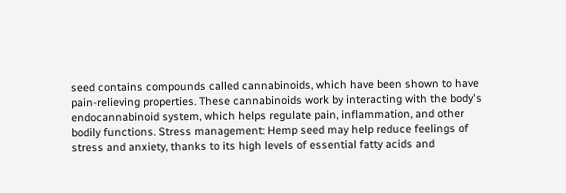seed contains compounds called cannabinoids, which have been shown to have pain-relieving properties. These cannabinoids work by interacting with the body's endocannabinoid system, which helps regulate pain, inflammation, and other bodily functions. Stress management: Hemp seed may help reduce feelings of stress and anxiety, thanks to its high levels of essential fatty acids and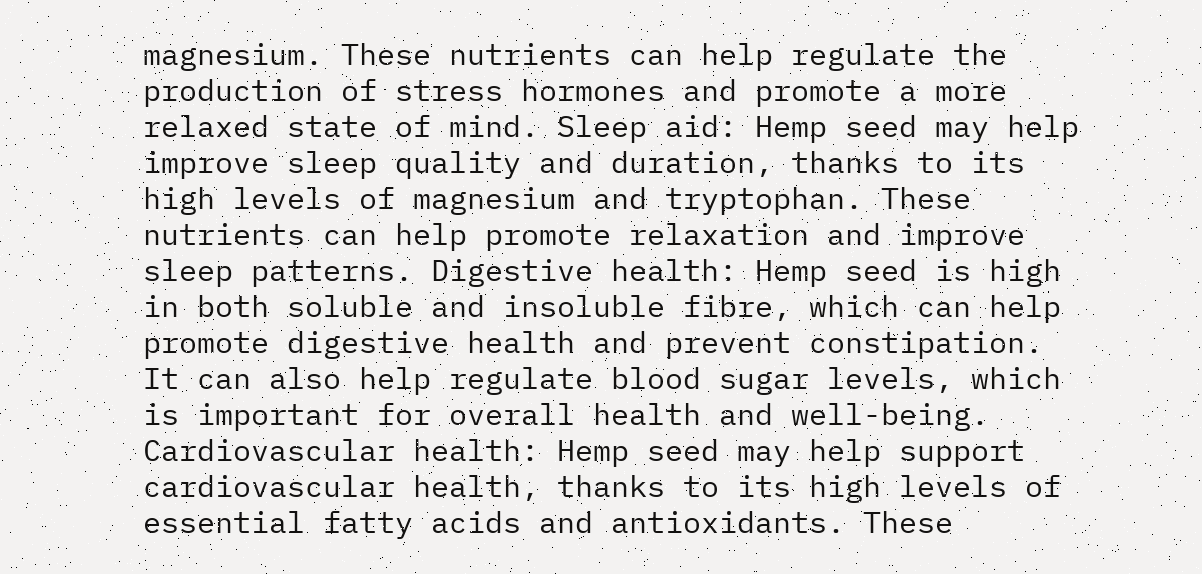magnesium. These nutrients can help regulate the production of stress hormones and promote a more relaxed state of mind. Sleep aid: Hemp seed may help improve sleep quality and duration, thanks to its high levels of magnesium and tryptophan. These nutrients can help promote relaxation and improve sleep patterns. Digestive health: Hemp seed is high in both soluble and insoluble fibre, which can help promote digestive health and prevent constipation. It can also help regulate blood sugar levels, which is important for overall health and well-being. Cardiovascular health: Hemp seed may help support cardiovascular health, thanks to its high levels of essential fatty acids and antioxidants. These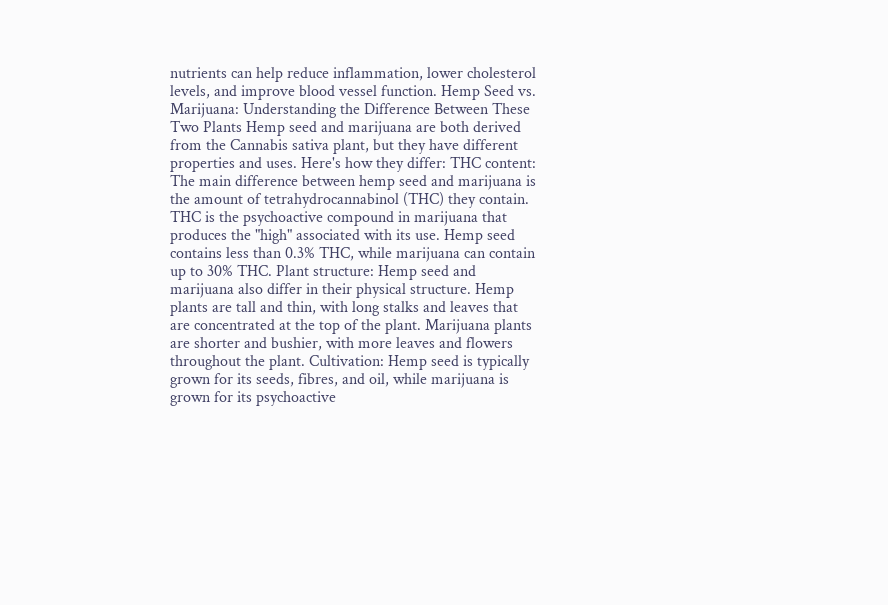nutrients can help reduce inflammation, lower cholesterol levels, and improve blood vessel function. Hemp Seed vs. Marijuana: Understanding the Difference Between These Two Plants Hemp seed and marijuana are both derived from the Cannabis sativa plant, but they have different properties and uses. Here's how they differ: THC content: The main difference between hemp seed and marijuana is the amount of tetrahydrocannabinol (THC) they contain. THC is the psychoactive compound in marijuana that produces the "high" associated with its use. Hemp seed contains less than 0.3% THC, while marijuana can contain up to 30% THC. Plant structure: Hemp seed and marijuana also differ in their physical structure. Hemp plants are tall and thin, with long stalks and leaves that are concentrated at the top of the plant. Marijuana plants are shorter and bushier, with more leaves and flowers throughout the plant. Cultivation: Hemp seed is typically grown for its seeds, fibres, and oil, while marijuana is grown for its psychoactive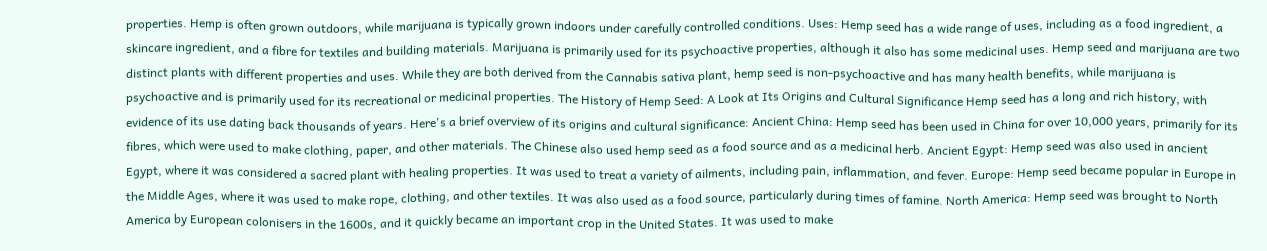properties. Hemp is often grown outdoors, while marijuana is typically grown indoors under carefully controlled conditions. Uses: Hemp seed has a wide range of uses, including as a food ingredient, a skincare ingredient, and a fibre for textiles and building materials. Marijuana is primarily used for its psychoactive properties, although it also has some medicinal uses. Hemp seed and marijuana are two distinct plants with different properties and uses. While they are both derived from the Cannabis sativa plant, hemp seed is non-psychoactive and has many health benefits, while marijuana is psychoactive and is primarily used for its recreational or medicinal properties. The History of Hemp Seed: A Look at Its Origins and Cultural Significance Hemp seed has a long and rich history, with evidence of its use dating back thousands of years. Here's a brief overview of its origins and cultural significance: Ancient China: Hemp seed has been used in China for over 10,000 years, primarily for its fibres, which were used to make clothing, paper, and other materials. The Chinese also used hemp seed as a food source and as a medicinal herb. Ancient Egypt: Hemp seed was also used in ancient Egypt, where it was considered a sacred plant with healing properties. It was used to treat a variety of ailments, including pain, inflammation, and fever. Europe: Hemp seed became popular in Europe in the Middle Ages, where it was used to make rope, clothing, and other textiles. It was also used as a food source, particularly during times of famine. North America: Hemp seed was brought to North America by European colonisers in the 1600s, and it quickly became an important crop in the United States. It was used to make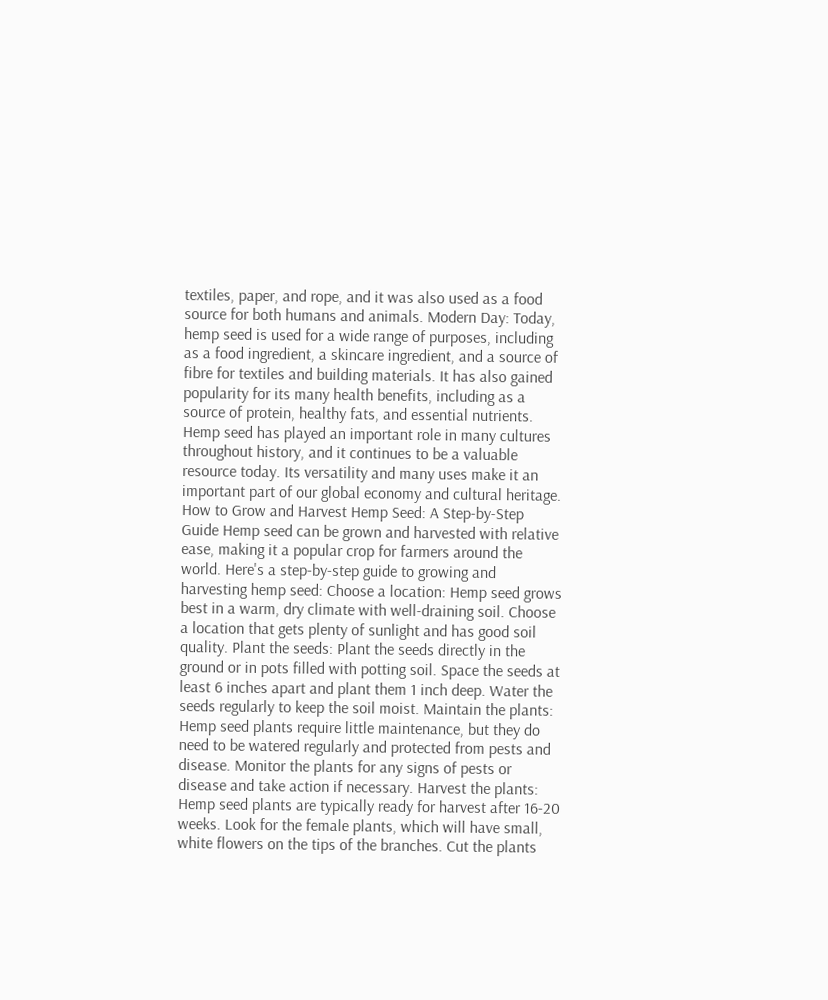textiles, paper, and rope, and it was also used as a food source for both humans and animals. Modern Day: Today, hemp seed is used for a wide range of purposes, including as a food ingredient, a skincare ingredient, and a source of fibre for textiles and building materials. It has also gained popularity for its many health benefits, including as a source of protein, healthy fats, and essential nutrients. Hemp seed has played an important role in many cultures throughout history, and it continues to be a valuable resource today. Its versatility and many uses make it an important part of our global economy and cultural heritage. How to Grow and Harvest Hemp Seed: A Step-by-Step Guide Hemp seed can be grown and harvested with relative ease, making it a popular crop for farmers around the world. Here's a step-by-step guide to growing and harvesting hemp seed: Choose a location: Hemp seed grows best in a warm, dry climate with well-draining soil. Choose a location that gets plenty of sunlight and has good soil quality. Plant the seeds: Plant the seeds directly in the ground or in pots filled with potting soil. Space the seeds at least 6 inches apart and plant them 1 inch deep. Water the seeds regularly to keep the soil moist. Maintain the plants: Hemp seed plants require little maintenance, but they do need to be watered regularly and protected from pests and disease. Monitor the plants for any signs of pests or disease and take action if necessary. Harvest the plants: Hemp seed plants are typically ready for harvest after 16-20 weeks. Look for the female plants, which will have small, white flowers on the tips of the branches. Cut the plants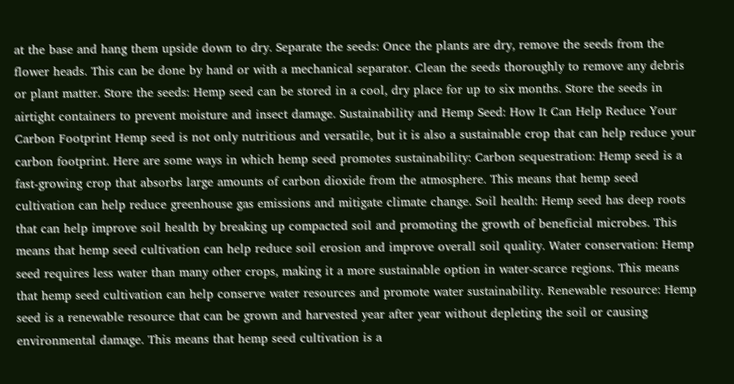at the base and hang them upside down to dry. Separate the seeds: Once the plants are dry, remove the seeds from the flower heads. This can be done by hand or with a mechanical separator. Clean the seeds thoroughly to remove any debris or plant matter. Store the seeds: Hemp seed can be stored in a cool, dry place for up to six months. Store the seeds in airtight containers to prevent moisture and insect damage. Sustainability and Hemp Seed: How It Can Help Reduce Your Carbon Footprint Hemp seed is not only nutritious and versatile, but it is also a sustainable crop that can help reduce your carbon footprint. Here are some ways in which hemp seed promotes sustainability: Carbon sequestration: Hemp seed is a fast-growing crop that absorbs large amounts of carbon dioxide from the atmosphere. This means that hemp seed cultivation can help reduce greenhouse gas emissions and mitigate climate change. Soil health: Hemp seed has deep roots that can help improve soil health by breaking up compacted soil and promoting the growth of beneficial microbes. This means that hemp seed cultivation can help reduce soil erosion and improve overall soil quality. Water conservation: Hemp seed requires less water than many other crops, making it a more sustainable option in water-scarce regions. This means that hemp seed cultivation can help conserve water resources and promote water sustainability. Renewable resource: Hemp seed is a renewable resource that can be grown and harvested year after year without depleting the soil or causing environmental damage. This means that hemp seed cultivation is a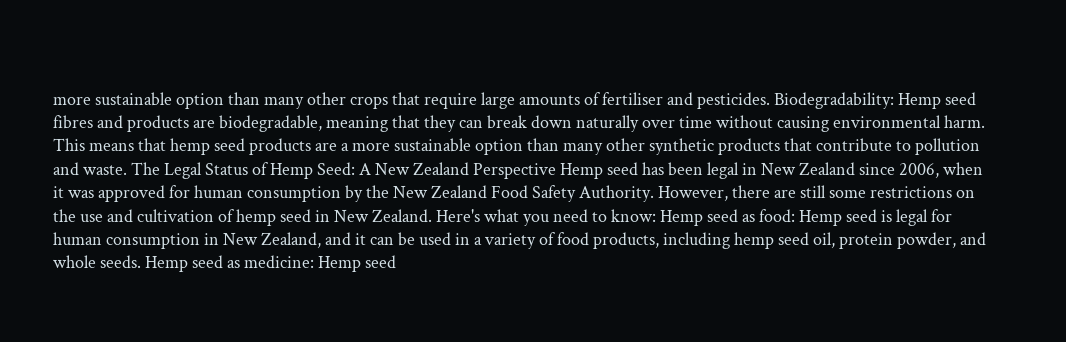more sustainable option than many other crops that require large amounts of fertiliser and pesticides. Biodegradability: Hemp seed fibres and products are biodegradable, meaning that they can break down naturally over time without causing environmental harm. This means that hemp seed products are a more sustainable option than many other synthetic products that contribute to pollution and waste. The Legal Status of Hemp Seed: A New Zealand Perspective Hemp seed has been legal in New Zealand since 2006, when it was approved for human consumption by the New Zealand Food Safety Authority. However, there are still some restrictions on the use and cultivation of hemp seed in New Zealand. Here's what you need to know: Hemp seed as food: Hemp seed is legal for human consumption in New Zealand, and it can be used in a variety of food products, including hemp seed oil, protein powder, and whole seeds. Hemp seed as medicine: Hemp seed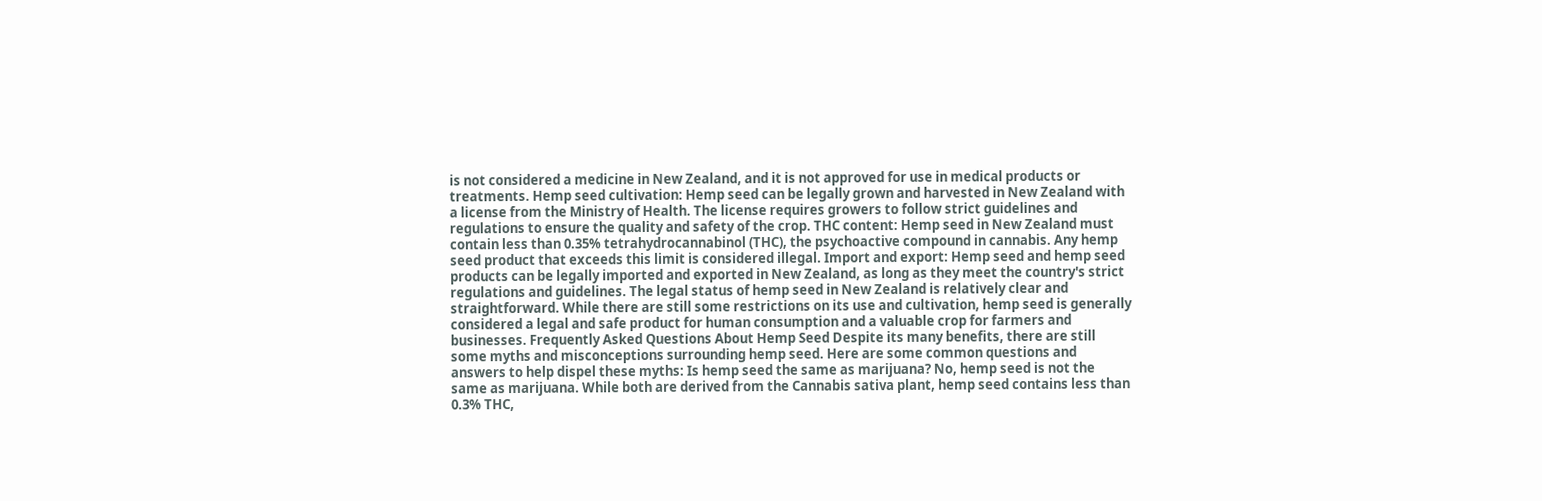is not considered a medicine in New Zealand, and it is not approved for use in medical products or treatments. Hemp seed cultivation: Hemp seed can be legally grown and harvested in New Zealand with a license from the Ministry of Health. The license requires growers to follow strict guidelines and regulations to ensure the quality and safety of the crop. THC content: Hemp seed in New Zealand must contain less than 0.35% tetrahydrocannabinol (THC), the psychoactive compound in cannabis. Any hemp seed product that exceeds this limit is considered illegal. Import and export: Hemp seed and hemp seed products can be legally imported and exported in New Zealand, as long as they meet the country's strict regulations and guidelines. The legal status of hemp seed in New Zealand is relatively clear and straightforward. While there are still some restrictions on its use and cultivation, hemp seed is generally considered a legal and safe product for human consumption and a valuable crop for farmers and businesses. Frequently Asked Questions About Hemp Seed Despite its many benefits, there are still some myths and misconceptions surrounding hemp seed. Here are some common questions and answers to help dispel these myths: Is hemp seed the same as marijuana? No, hemp seed is not the same as marijuana. While both are derived from the Cannabis sativa plant, hemp seed contains less than 0.3% THC,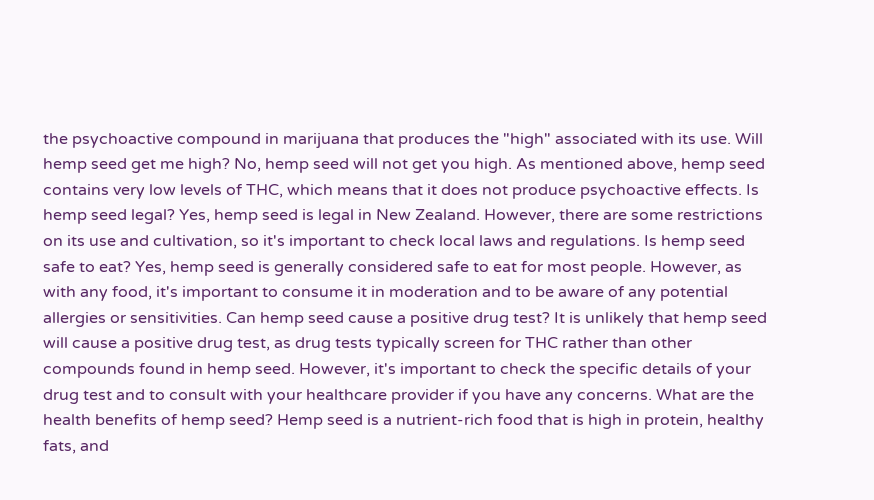the psychoactive compound in marijuana that produces the "high" associated with its use. Will hemp seed get me high? No, hemp seed will not get you high. As mentioned above, hemp seed contains very low levels of THC, which means that it does not produce psychoactive effects. Is hemp seed legal? Yes, hemp seed is legal in New Zealand. However, there are some restrictions on its use and cultivation, so it's important to check local laws and regulations. Is hemp seed safe to eat? Yes, hemp seed is generally considered safe to eat for most people. However, as with any food, it's important to consume it in moderation and to be aware of any potential allergies or sensitivities. Can hemp seed cause a positive drug test? It is unlikely that hemp seed will cause a positive drug test, as drug tests typically screen for THC rather than other compounds found in hemp seed. However, it's important to check the specific details of your drug test and to consult with your healthcare provider if you have any concerns. What are the health benefits of hemp seed? Hemp seed is a nutrient-rich food that is high in protein, healthy fats, and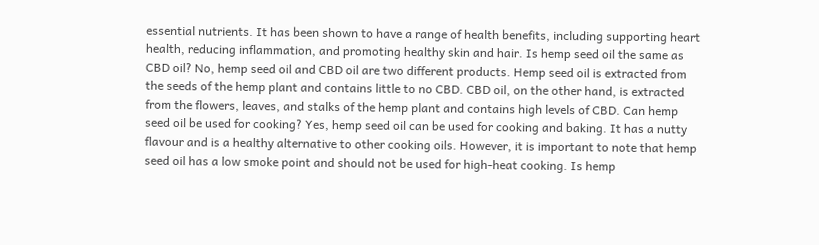essential nutrients. It has been shown to have a range of health benefits, including supporting heart health, reducing inflammation, and promoting healthy skin and hair. Is hemp seed oil the same as CBD oil? No, hemp seed oil and CBD oil are two different products. Hemp seed oil is extracted from the seeds of the hemp plant and contains little to no CBD. CBD oil, on the other hand, is extracted from the flowers, leaves, and stalks of the hemp plant and contains high levels of CBD. Can hemp seed oil be used for cooking? Yes, hemp seed oil can be used for cooking and baking. It has a nutty flavour and is a healthy alternative to other cooking oils. However, it is important to note that hemp seed oil has a low smoke point and should not be used for high-heat cooking. Is hemp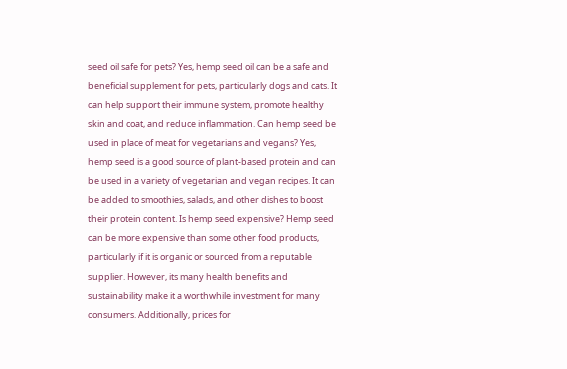seed oil safe for pets? Yes, hemp seed oil can be a safe and beneficial supplement for pets, particularly dogs and cats. It can help support their immune system, promote healthy skin and coat, and reduce inflammation. Can hemp seed be used in place of meat for vegetarians and vegans? Yes, hemp seed is a good source of plant-based protein and can be used in a variety of vegetarian and vegan recipes. It can be added to smoothies, salads, and other dishes to boost their protein content. Is hemp seed expensive? Hemp seed can be more expensive than some other food products, particularly if it is organic or sourced from a reputable supplier. However, its many health benefits and sustainability make it a worthwhile investment for many consumers. Additionally, prices for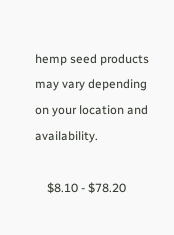hemp seed products may vary depending on your location and availability.

    $8.10 - $78.20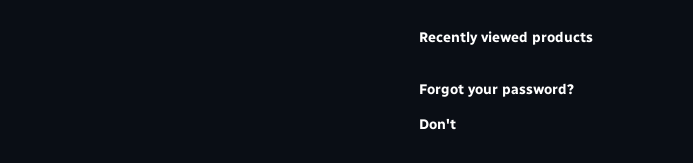Recently viewed products


Forgot your password?

Don't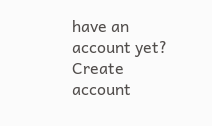have an account yet?
Create account